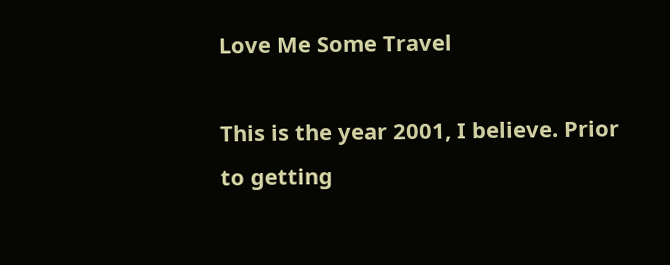Love Me Some Travel

This is the year 2001, I believe. Prior to getting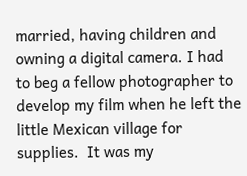married, having children and owning a digital camera. I had to beg a fellow photographer to develop my film when he left the little Mexican village for supplies.  It was my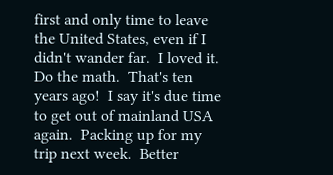first and only time to leave the United States, even if I didn't wander far.  I loved it.
Do the math.  That's ten years ago!  I say it's due time to get out of mainland USA again.  Packing up for my trip next week.  Better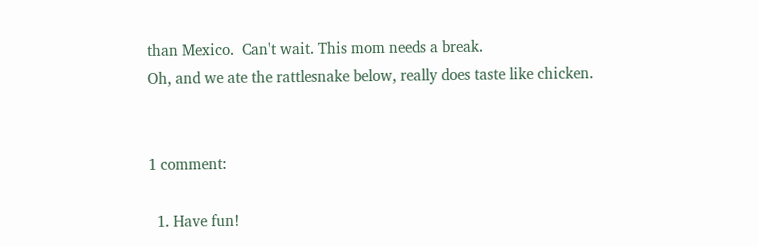than Mexico.  Can't wait. This mom needs a break.
Oh, and we ate the rattlesnake below, really does taste like chicken.


1 comment:

  1. Have fun!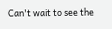Can't wait to see the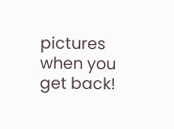pictures when you get back!